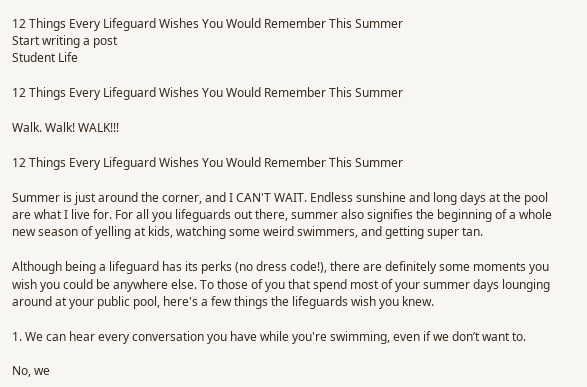12 Things Every Lifeguard Wishes You Would Remember This Summer
Start writing a post
Student Life

12 Things Every Lifeguard Wishes You Would Remember This Summer

Walk. Walk! WALK!!!

12 Things Every Lifeguard Wishes You Would Remember This Summer

Summer is just around the corner, and I CAN'T WAIT. Endless sunshine and long days at the pool are what I live for. For all you lifeguards out there, summer also signifies the beginning of a whole new season of yelling at kids, watching some weird swimmers, and getting super tan.

Although being a lifeguard has its perks (no dress code!), there are definitely some moments you wish you could be anywhere else. To those of you that spend most of your summer days lounging around at your public pool, here's a few things the lifeguards wish you knew.

1. We can hear every conversation you have while you're swimming, even if we don’t want to.

No, we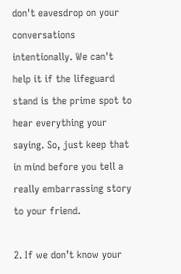don't eavesdrop on your conversations intentionally. We can't help it if the lifeguard stand is the prime spot to hear everything your saying. So, just keep that in mind before you tell a really embarrassing story to your friend.

2. If we don’t know your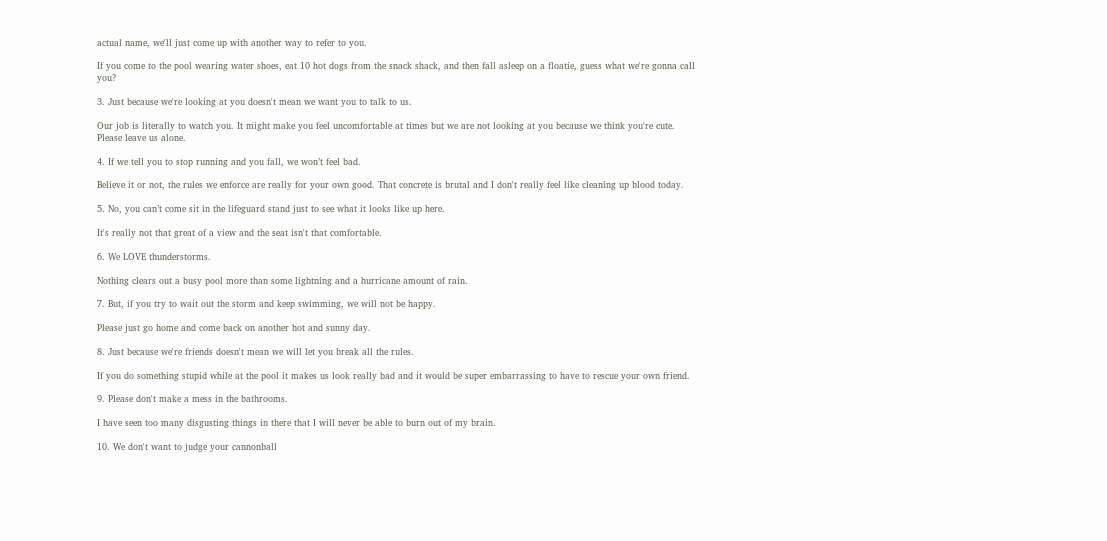actual name, we'll just come up with another way to refer to you.

If you come to the pool wearing water shoes, eat 10 hot dogs from the snack shack, and then fall asleep on a floatie, guess what we're gonna call you?

3. Just because we're looking at you doesn't mean we want you to talk to us.

Our job is literally to watch you. It might make you feel uncomfortable at times but we are not looking at you because we think you're cute. Please leave us alone.

4. If we tell you to stop running and you fall, we won’t feel bad.

Believe it or not, the rules we enforce are really for your own good. That concrete is brutal and I don't really feel like cleaning up blood today.

5. No, you can’t come sit in the lifeguard stand just to see what it looks like up here.

It's really not that great of a view and the seat isn't that comfortable.

6. We LOVE thunderstorms.

Nothing clears out a busy pool more than some lightning and a hurricane amount of rain.

7. But, if you try to wait out the storm and keep swimming, we will not be happy.

Please just go home and come back on another hot and sunny day.

8. Just because we're friends doesn't mean we will let you break all the rules.

If you do something stupid while at the pool it makes us look really bad and it would be super embarrassing to have to rescue your own friend.

9. Please don't make a mess in the bathrooms.

I have seen too many disgusting things in there that I will never be able to burn out of my brain.

10. We don't want to judge your cannonball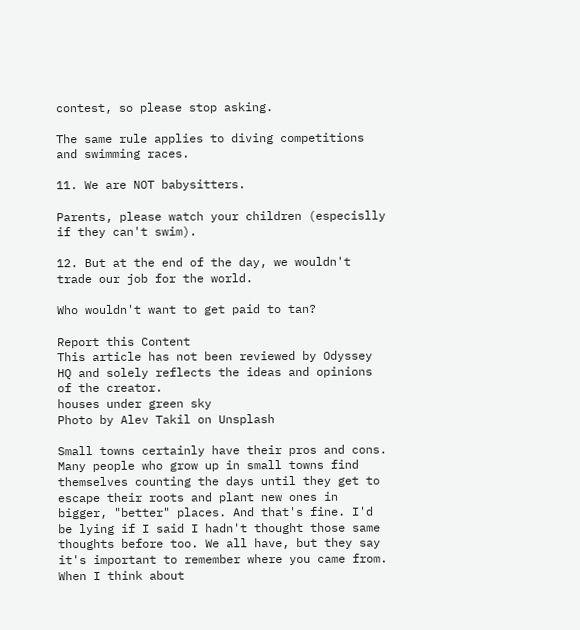contest, so please stop asking.

The same rule applies to diving competitions and swimming races.

11. We are NOT babysitters.

Parents, please watch your children (especislly if they can't swim).

12. But at the end of the day, we wouldn't trade our job for the world.

Who wouldn't want to get paid to tan?

Report this Content
This article has not been reviewed by Odyssey HQ and solely reflects the ideas and opinions of the creator.
houses under green sky
Photo by Alev Takil on Unsplash

Small towns certainly have their pros and cons. Many people who grow up in small towns find themselves counting the days until they get to escape their roots and plant new ones in bigger, "better" places. And that's fine. I'd be lying if I said I hadn't thought those same thoughts before too. We all have, but they say it's important to remember where you came from. When I think about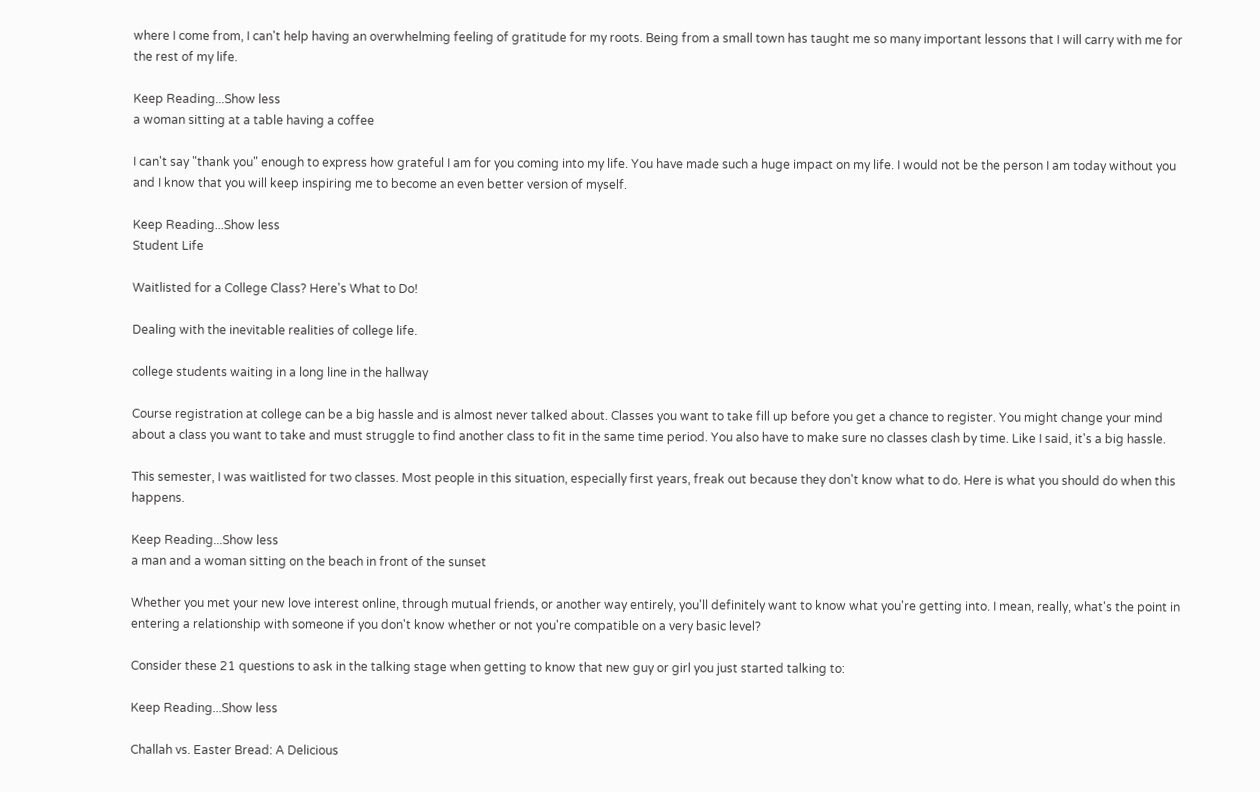where I come from, I can't help having an overwhelming feeling of gratitude for my roots. Being from a small town has taught me so many important lessons that I will carry with me for the rest of my life.

Keep Reading...Show less
a woman sitting at a table having a coffee

I can't say "thank you" enough to express how grateful I am for you coming into my life. You have made such a huge impact on my life. I would not be the person I am today without you and I know that you will keep inspiring me to become an even better version of myself.

Keep Reading...Show less
Student Life

Waitlisted for a College Class? Here's What to Do!

Dealing with the inevitable realities of college life.

college students waiting in a long line in the hallway

Course registration at college can be a big hassle and is almost never talked about. Classes you want to take fill up before you get a chance to register. You might change your mind about a class you want to take and must struggle to find another class to fit in the same time period. You also have to make sure no classes clash by time. Like I said, it's a big hassle.

This semester, I was waitlisted for two classes. Most people in this situation, especially first years, freak out because they don't know what to do. Here is what you should do when this happens.

Keep Reading...Show less
a man and a woman sitting on the beach in front of the sunset

Whether you met your new love interest online, through mutual friends, or another way entirely, you'll definitely want to know what you're getting into. I mean, really, what's the point in entering a relationship with someone if you don't know whether or not you're compatible on a very basic level?

Consider these 21 questions to ask in the talking stage when getting to know that new guy or girl you just started talking to:

Keep Reading...Show less

Challah vs. Easter Bread: A Delicious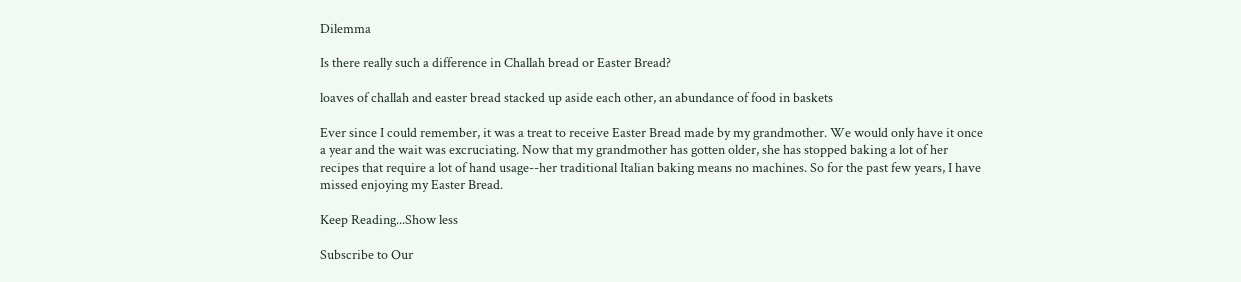Dilemma

Is there really such a difference in Challah bread or Easter Bread?

loaves of challah and easter bread stacked up aside each other, an abundance of food in baskets

Ever since I could remember, it was a treat to receive Easter Bread made by my grandmother. We would only have it once a year and the wait was excruciating. Now that my grandmother has gotten older, she has stopped baking a lot of her recipes that require a lot of hand usage--her traditional Italian baking means no machines. So for the past few years, I have missed enjoying my Easter Bread.

Keep Reading...Show less

Subscribe to Our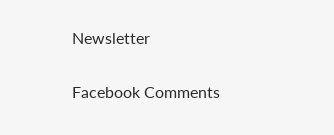Newsletter

Facebook Comments